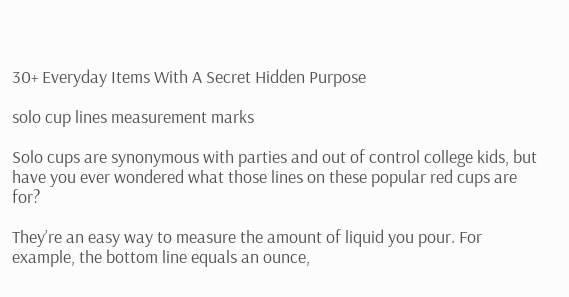30+ Everyday Items With A Secret Hidden Purpose

solo cup lines measurement marks

Solo cups are synonymous with parties and out of control college kids, but have you ever wondered what those lines on these popular red cups are for?

They’re an easy way to measure the amount of liquid you pour. For example, the bottom line equals an ounce,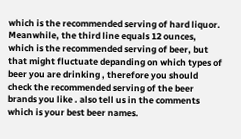which is the recommended serving of hard liquor. Meanwhile, the third line equals 12 ounces, which is the recommended serving of beer, but that might fluctuate depanding on which types of beer you are drinking , therefore you should check the recommended serving of the beer brands you like . also tell us in the comments which is your best beer names.